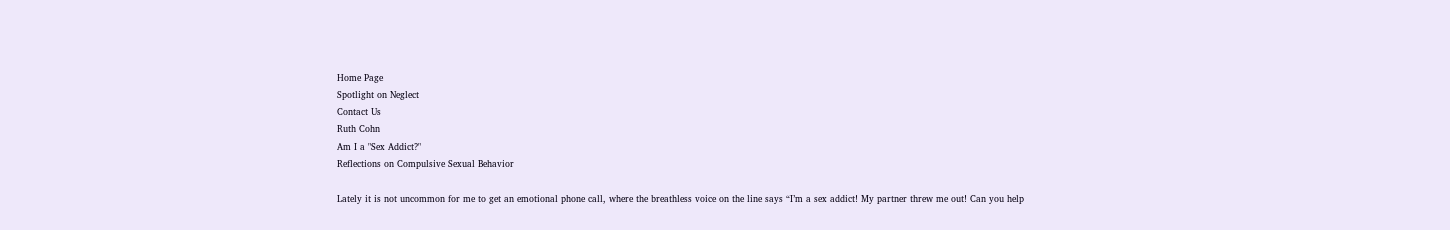Home Page
Spotlight on Neglect
Contact Us
Ruth Cohn
Am I a "Sex Addict?"
Reflections on Compulsive Sexual Behavior

Lately it is not uncommon for me to get an emotional phone call, where the breathless voice on the line says “I’m a sex addict! My partner threw me out! Can you help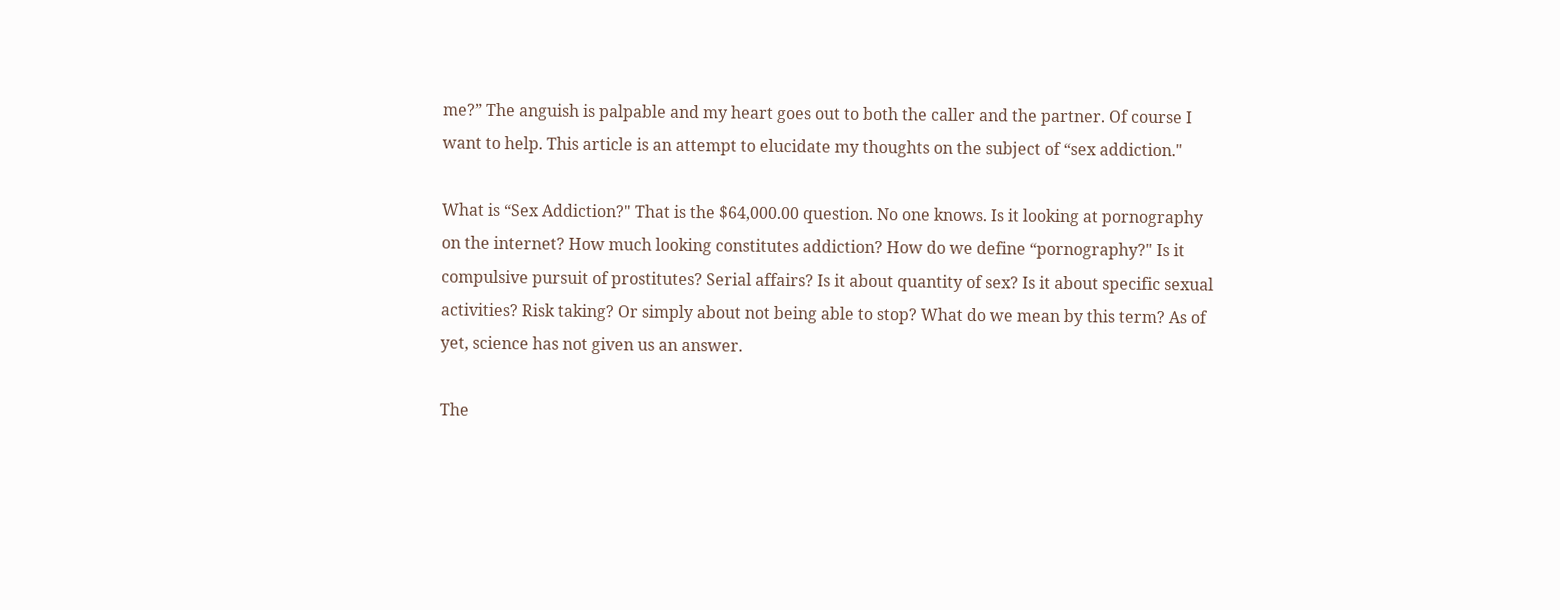me?” The anguish is palpable and my heart goes out to both the caller and the partner. Of course I want to help. This article is an attempt to elucidate my thoughts on the subject of “sex addiction."

What is “Sex Addiction?" That is the $64,000.00 question. No one knows. Is it looking at pornography on the internet? How much looking constitutes addiction? How do we define “pornography?" Is it compulsive pursuit of prostitutes? Serial affairs? Is it about quantity of sex? Is it about specific sexual activities? Risk taking? Or simply about not being able to stop? What do we mean by this term? As of yet, science has not given us an answer.

The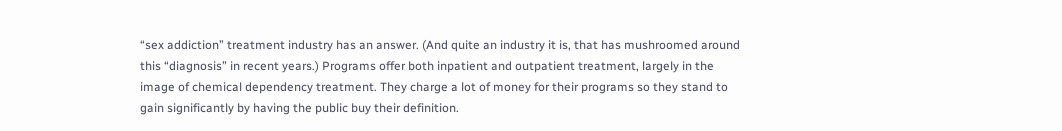“sex addiction” treatment industry has an answer. (And quite an industry it is, that has mushroomed around this “diagnosis” in recent years.) Programs offer both inpatient and outpatient treatment, largely in the image of chemical dependency treatment. They charge a lot of money for their programs so they stand to gain significantly by having the public buy their definition.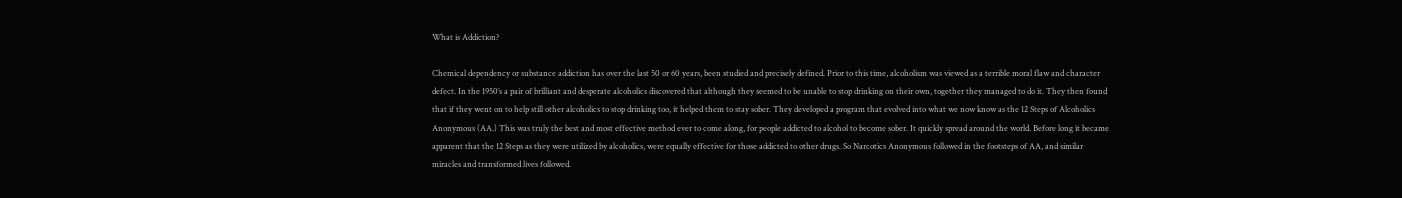What is Addiction?

Chemical dependency or substance addiction has over the last 50 or 60 years, been studied and precisely defined. Prior to this time, alcoholism was viewed as a terrible moral flaw and character defect. In the 1950’s a pair of brilliant and desperate alcoholics discovered that although they seemed to be unable to stop drinking on their own, together they managed to do it. They then found that if they went on to help still other alcoholics to stop drinking too, it helped them to stay sober. They developed a program that evolved into what we now know as the 12 Steps of Alcoholics Anonymous (AA.) This was truly the best and most effective method ever to come along, for people addicted to alcohol to become sober. It quickly spread around the world. Before long it became apparent that the 12 Steps as they were utilized by alcoholics, were equally effective for those addicted to other drugs. So Narcotics Anonymous followed in the footsteps of AA, and similar miracles and transformed lives followed.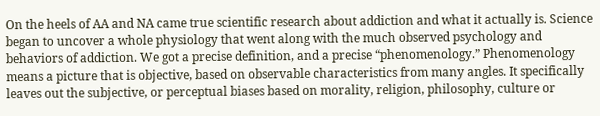On the heels of AA and NA came true scientific research about addiction and what it actually is. Science began to uncover a whole physiology that went along with the much observed psychology and behaviors of addiction. We got a precise definition, and a precise “phenomenology.” Phenomenology means a picture that is objective, based on observable characteristics from many angles. It specifically leaves out the subjective, or perceptual biases based on morality, religion, philosophy, culture or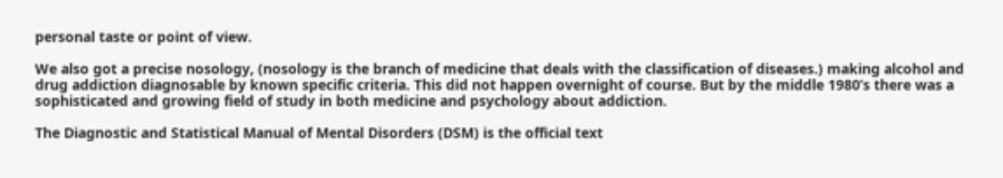personal taste or point of view.

We also got a precise nosology, (nosology is the branch of medicine that deals with the classification of diseases.) making alcohol and drug addiction diagnosable by known specific criteria. This did not happen overnight of course. But by the middle 1980’s there was a sophisticated and growing field of study in both medicine and psychology about addiction.

The Diagnostic and Statistical Manual of Mental Disorders (DSM) is the official text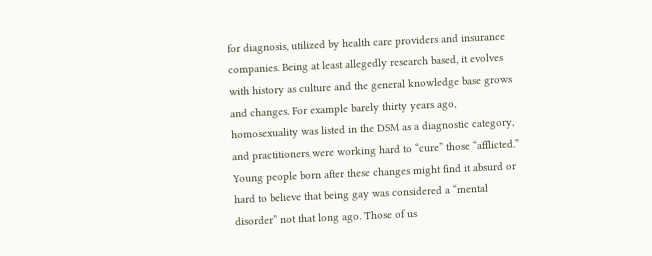for diagnosis, utilized by health care providers and insurance companies. Being at least allegedly research based, it evolves with history as culture and the general knowledge base grows and changes. For example barely thirty years ago, homosexuality was listed in the DSM as a diagnostic category, and practitioners were working hard to “cure” those “afflicted.” Young people born after these changes might find it absurd or hard to believe that being gay was considered a “mental disorder” not that long ago. Those of us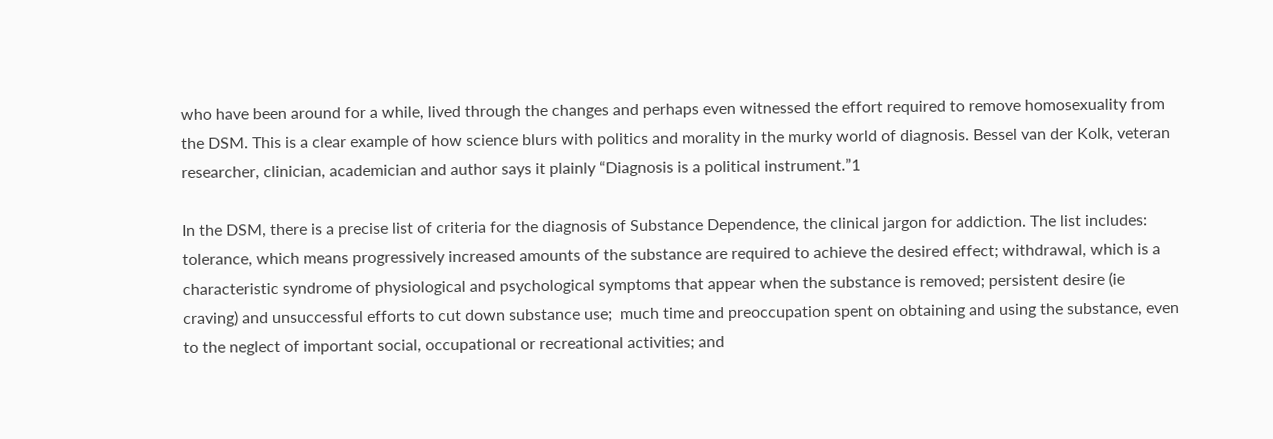who have been around for a while, lived through the changes and perhaps even witnessed the effort required to remove homosexuality from the DSM. This is a clear example of how science blurs with politics and morality in the murky world of diagnosis. Bessel van der Kolk, veteran researcher, clinician, academician and author says it plainly “Diagnosis is a political instrument.”1

In the DSM, there is a precise list of criteria for the diagnosis of Substance Dependence, the clinical jargon for addiction. The list includes: tolerance, which means progressively increased amounts of the substance are required to achieve the desired effect; withdrawal, which is a characteristic syndrome of physiological and psychological symptoms that appear when the substance is removed; persistent desire (ie craving) and unsuccessful efforts to cut down substance use;  much time and preoccupation spent on obtaining and using the substance, even to the neglect of important social, occupational or recreational activities; and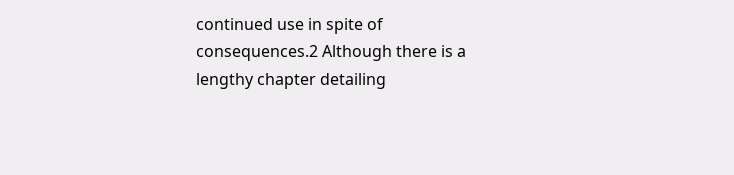continued use in spite of consequences.2 Although there is a lengthy chapter detailing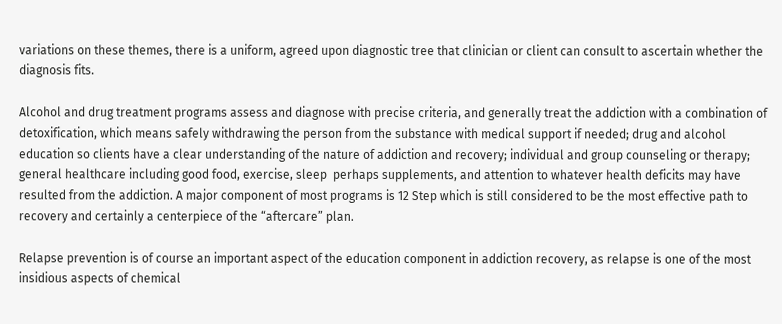variations on these themes, there is a uniform, agreed upon diagnostic tree that clinician or client can consult to ascertain whether the diagnosis fits.

Alcohol and drug treatment programs assess and diagnose with precise criteria, and generally treat the addiction with a combination of detoxification, which means safely withdrawing the person from the substance with medical support if needed; drug and alcohol education so clients have a clear understanding of the nature of addiction and recovery; individual and group counseling or therapy; general healthcare including good food, exercise, sleep  perhaps supplements, and attention to whatever health deficits may have resulted from the addiction. A major component of most programs is 12 Step which is still considered to be the most effective path to recovery and certainly a centerpiece of the “aftercare” plan.

Relapse prevention is of course an important aspect of the education component in addiction recovery, as relapse is one of the most insidious aspects of chemical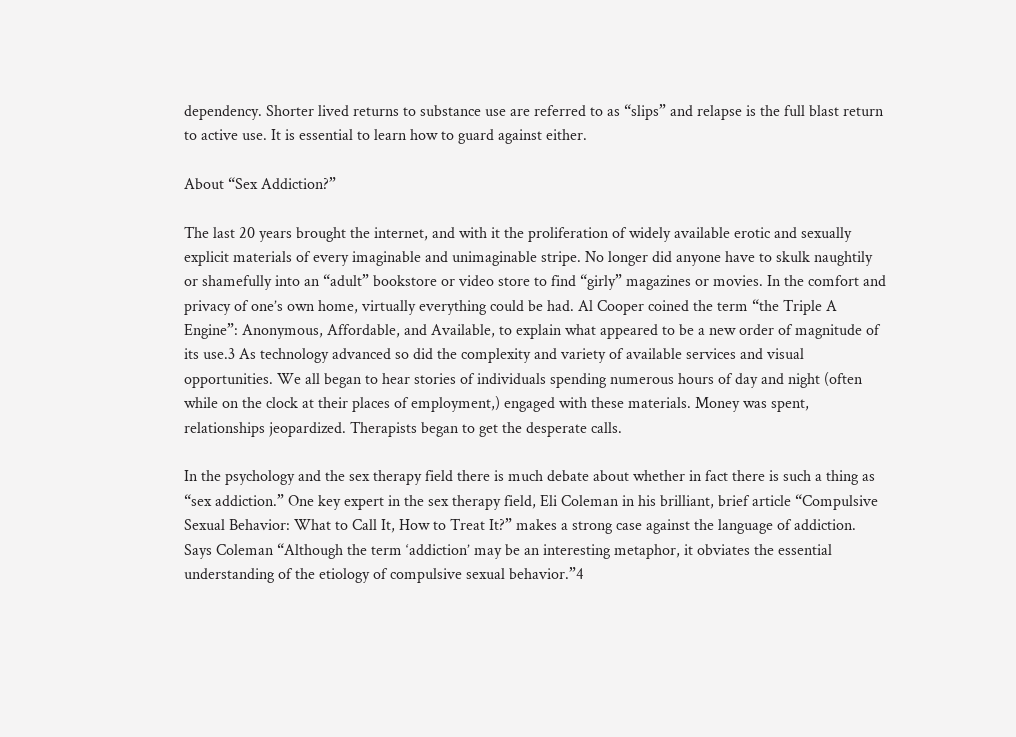dependency. Shorter lived returns to substance use are referred to as “slips” and relapse is the full blast return to active use. It is essential to learn how to guard against either.

About “Sex Addiction?”

The last 20 years brought the internet, and with it the proliferation of widely available erotic and sexually explicit materials of every imaginable and unimaginable stripe. No longer did anyone have to skulk naughtily or shamefully into an “adult” bookstore or video store to find “girly” magazines or movies. In the comfort and privacy of one’s own home, virtually everything could be had. Al Cooper coined the term “the Triple A Engine”: Anonymous, Affordable, and Available, to explain what appeared to be a new order of magnitude of its use.3 As technology advanced so did the complexity and variety of available services and visual opportunities. We all began to hear stories of individuals spending numerous hours of day and night (often while on the clock at their places of employment,) engaged with these materials. Money was spent, relationships jeopardized. Therapists began to get the desperate calls.

In the psychology and the sex therapy field there is much debate about whether in fact there is such a thing as “sex addiction.” One key expert in the sex therapy field, Eli Coleman in his brilliant, brief article “Compulsive Sexual Behavior: What to Call It, How to Treat It?” makes a strong case against the language of addiction. Says Coleman “Although the term ‘addiction’ may be an interesting metaphor, it obviates the essential understanding of the etiology of compulsive sexual behavior.”4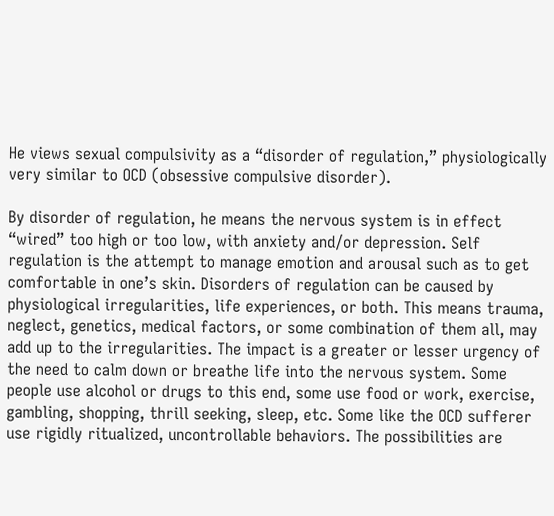He views sexual compulsivity as a “disorder of regulation,” physiologically very similar to OCD (obsessive compulsive disorder).

By disorder of regulation, he means the nervous system is in effect “wired” too high or too low, with anxiety and/or depression. Self regulation is the attempt to manage emotion and arousal such as to get comfortable in one’s skin. Disorders of regulation can be caused by physiological irregularities, life experiences, or both. This means trauma, neglect, genetics, medical factors, or some combination of them all, may add up to the irregularities. The impact is a greater or lesser urgency of the need to calm down or breathe life into the nervous system. Some people use alcohol or drugs to this end, some use food or work, exercise, gambling, shopping, thrill seeking, sleep, etc. Some like the OCD sufferer use rigidly ritualized, uncontrollable behaviors. The possibilities are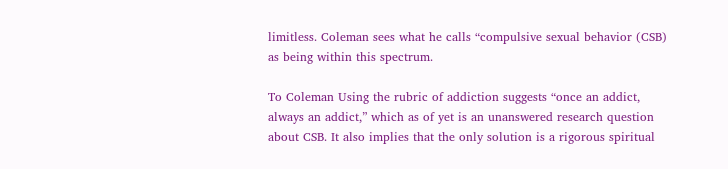limitless. Coleman sees what he calls “compulsive sexual behavior (CSB) as being within this spectrum.

To Coleman Using the rubric of addiction suggests “once an addict, always an addict,” which as of yet is an unanswered research question about CSB. It also implies that the only solution is a rigorous spiritual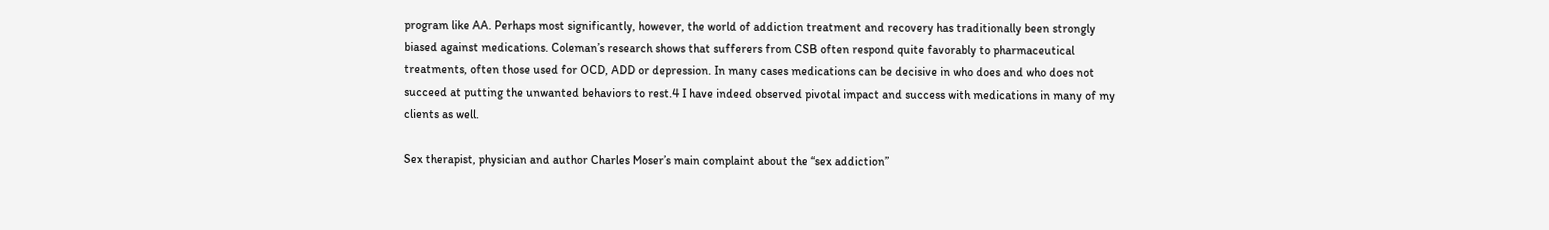program like AA. Perhaps most significantly, however, the world of addiction treatment and recovery has traditionally been strongly biased against medications. Coleman’s research shows that sufferers from CSB often respond quite favorably to pharmaceutical treatments, often those used for OCD, ADD or depression. In many cases medications can be decisive in who does and who does not succeed at putting the unwanted behaviors to rest.4 I have indeed observed pivotal impact and success with medications in many of my clients as well.

Sex therapist, physician and author Charles Moser’s main complaint about the “sex addiction”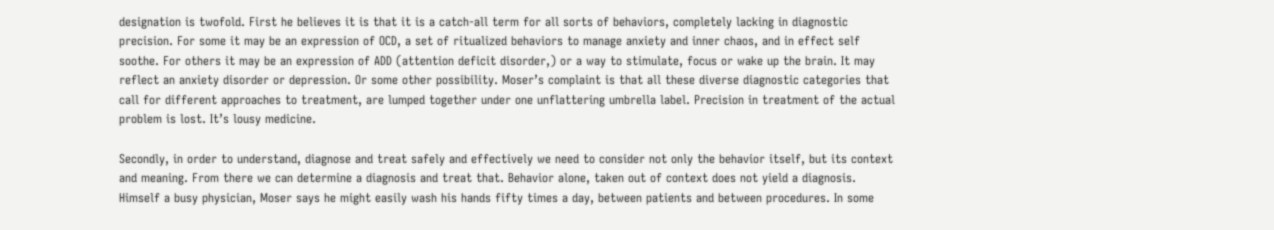designation is twofold. First he believes it is that it is a catch-all term for all sorts of behaviors, completely lacking in diagnostic precision. For some it may be an expression of OCD, a set of ritualized behaviors to manage anxiety and inner chaos, and in effect self soothe. For others it may be an expression of ADD (attention deficit disorder,) or a way to stimulate, focus or wake up the brain. It may reflect an anxiety disorder or depression. Or some other possibility. Moser’s complaint is that all these diverse diagnostic categories that call for different approaches to treatment, are lumped together under one unflattering umbrella label. Precision in treatment of the actual problem is lost. It’s lousy medicine.

Secondly, in order to understand, diagnose and treat safely and effectively we need to consider not only the behavior itself, but its context and meaning. From there we can determine a diagnosis and treat that. Behavior alone, taken out of context does not yield a diagnosis. Himself a busy physician, Moser says he might easily wash his hands fifty times a day, between patients and between procedures. In some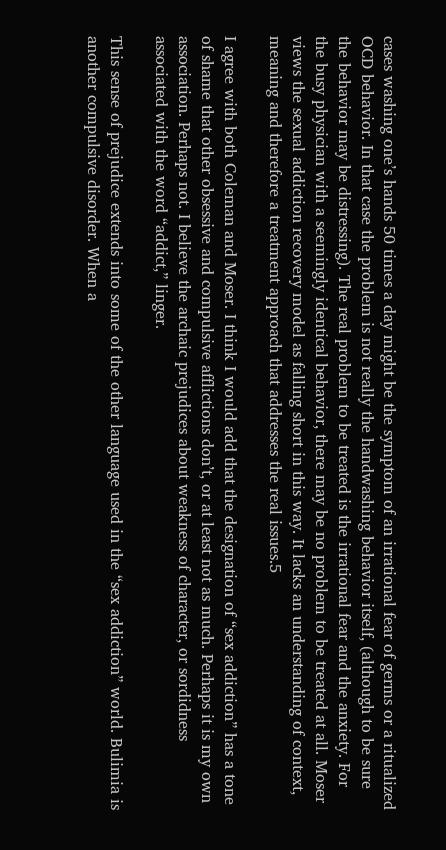cases washing one’s hands 50 times a day might be the symptom of an irrational fear of germs or a ritualized OCD behavior. In that case the problem is not really the handwashing behavior itself, (although to be sure the behavior may be distressing). The real problem to be treated is the irrational fear and the anxiety. For the busy physician with a seemingly identical behavior, there may be no problem to be treated at all. Moser views the sexual addiction recovery model as falling short in this way. It lacks an understanding of context, meaning and therefore a treatment approach that addresses the real issues.5

I agree with both Coleman and Moser. I think I would add that the designation of “sex addiction” has a tone of shame that other obsessive and compulsive afflictions don’t, or at least not as much. Perhaps it is my own association. Perhaps not. I believe the archaic prejudices about weakness of character, or sordidness associated with the word “addict,” linger.

This sense of prejudice extends into some of the other language used in the “sex addiction” world. Bulimia is another compulsive disorder. When a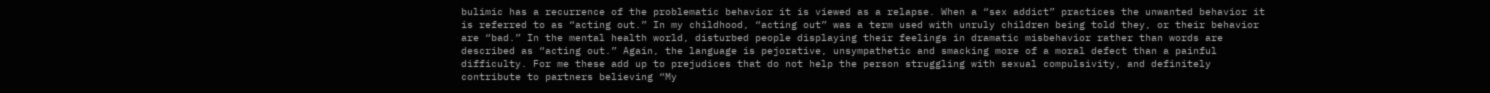bulimic has a recurrence of the problematic behavior it is viewed as a relapse. When a “sex addict” practices the unwanted behavior it is referred to as “acting out.” In my childhood, “acting out” was a term used with unruly children being told they, or their behavior are “bad.” In the mental health world, disturbed people displaying their feelings in dramatic misbehavior rather than words are described as “acting out.” Again, the language is pejorative, unsympathetic and smacking more of a moral defect than a painful difficulty. For me these add up to prejudices that do not help the person struggling with sexual compulsivity, and definitely contribute to partners believing “My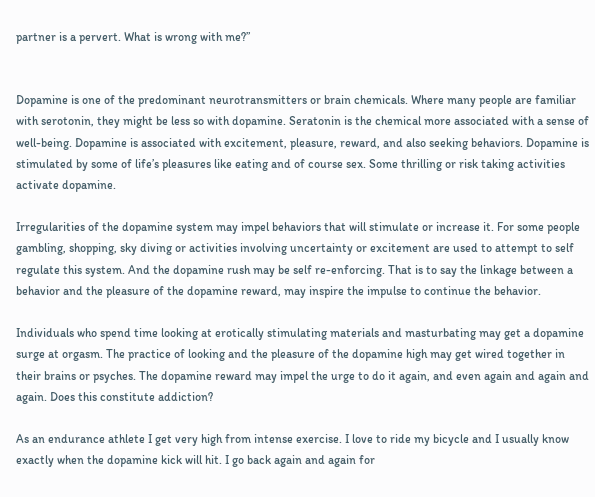partner is a pervert. What is wrong with me?”


Dopamine is one of the predominant neurotransmitters or brain chemicals. Where many people are familiar with serotonin, they might be less so with dopamine. Seratonin is the chemical more associated with a sense of well-being. Dopamine is associated with excitement, pleasure, reward, and also seeking behaviors. Dopamine is stimulated by some of life’s pleasures like eating and of course sex. Some thrilling or risk taking activities activate dopamine.

Irregularities of the dopamine system may impel behaviors that will stimulate or increase it. For some people gambling, shopping, sky diving or activities involving uncertainty or excitement are used to attempt to self regulate this system. And the dopamine rush may be self re-enforcing. That is to say the linkage between a behavior and the pleasure of the dopamine reward, may inspire the impulse to continue the behavior.

Individuals who spend time looking at erotically stimulating materials and masturbating may get a dopamine surge at orgasm. The practice of looking and the pleasure of the dopamine high may get wired together in their brains or psyches. The dopamine reward may impel the urge to do it again, and even again and again and again. Does this constitute addiction?

As an endurance athlete I get very high from intense exercise. I love to ride my bicycle and I usually know exactly when the dopamine kick will hit. I go back again and again for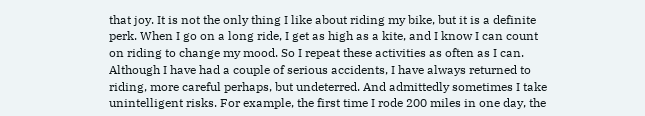that joy. It is not the only thing I like about riding my bike, but it is a definite perk. When I go on a long ride, I get as high as a kite, and I know I can count on riding to change my mood. So I repeat these activities as often as I can. Although I have had a couple of serious accidents, I have always returned to riding, more careful perhaps, but undeterred. And admittedly sometimes I take unintelligent risks. For example, the first time I rode 200 miles in one day, the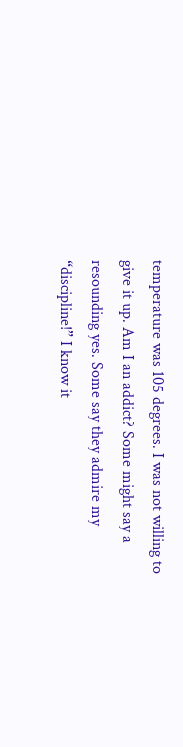temperature was 105 degrees. I was not willing to give it up. Am I an addict? Some might say a resounding yes. Some say they admire my “discipline!” I know it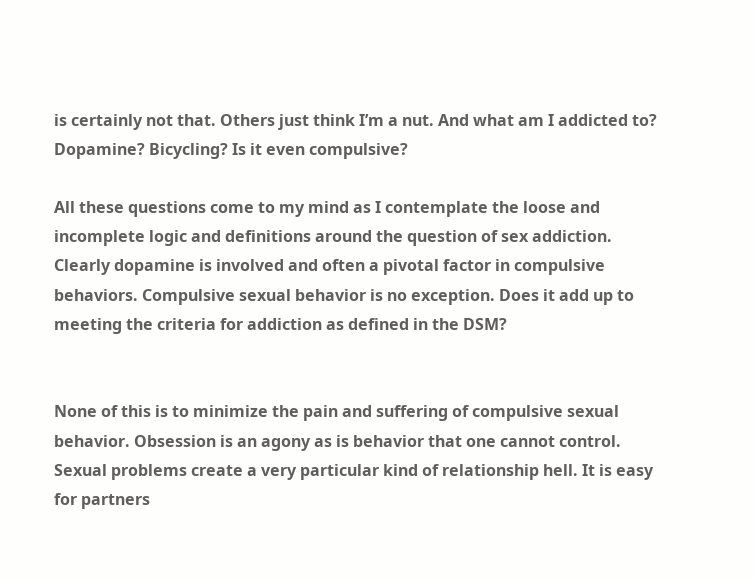is certainly not that. Others just think I’m a nut. And what am I addicted to? Dopamine? Bicycling? Is it even compulsive?

All these questions come to my mind as I contemplate the loose and incomplete logic and definitions around the question of sex addiction. Clearly dopamine is involved and often a pivotal factor in compulsive behaviors. Compulsive sexual behavior is no exception. Does it add up to meeting the criteria for addiction as defined in the DSM?


None of this is to minimize the pain and suffering of compulsive sexual behavior. Obsession is an agony as is behavior that one cannot control. Sexual problems create a very particular kind of relationship hell. It is easy for partners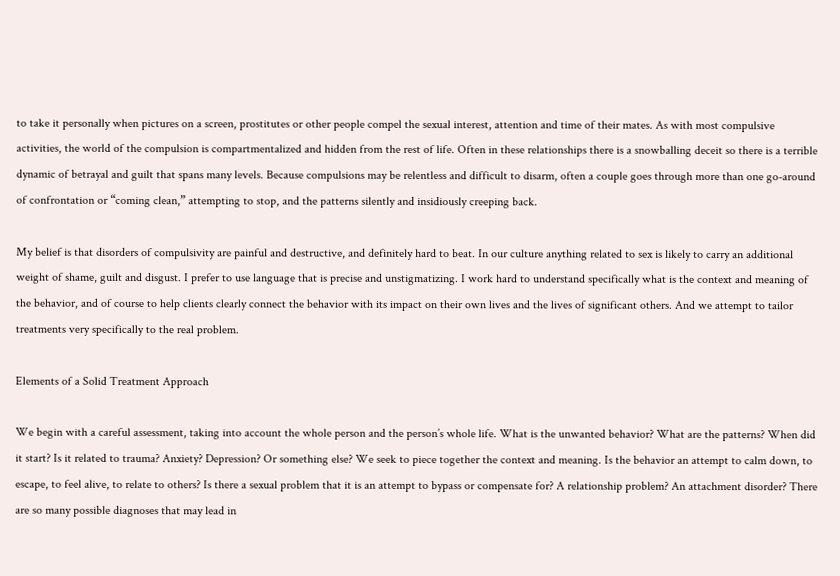to take it personally when pictures on a screen, prostitutes or other people compel the sexual interest, attention and time of their mates. As with most compulsive activities, the world of the compulsion is compartmentalized and hidden from the rest of life. Often in these relationships there is a snowballing deceit so there is a terrible dynamic of betrayal and guilt that spans many levels. Because compulsions may be relentless and difficult to disarm, often a couple goes through more than one go-around of confrontation or “coming clean,” attempting to stop, and the patterns silently and insidiously creeping back.

My belief is that disorders of compulsivity are painful and destructive, and definitely hard to beat. In our culture anything related to sex is likely to carry an additional weight of shame, guilt and disgust. I prefer to use language that is precise and unstigmatizing. I work hard to understand specifically what is the context and meaning of the behavior, and of course to help clients clearly connect the behavior with its impact on their own lives and the lives of significant others. And we attempt to tailor treatments very specifically to the real problem.

Elements of a Solid Treatment Approach

We begin with a careful assessment, taking into account the whole person and the person’s whole life. What is the unwanted behavior? What are the patterns? When did  it start? Is it related to trauma? Anxiety? Depression? Or something else? We seek to piece together the context and meaning. Is the behavior an attempt to calm down, to escape, to feel alive, to relate to others? Is there a sexual problem that it is an attempt to bypass or compensate for? A relationship problem? An attachment disorder? There are so many possible diagnoses that may lead in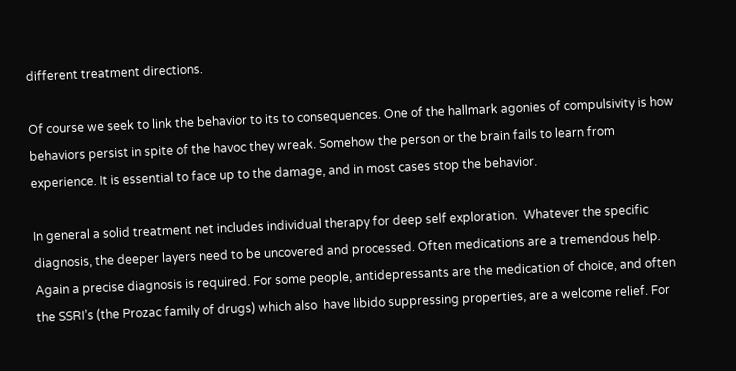different treatment directions.

Of course we seek to link the behavior to its to consequences. One of the hallmark agonies of compulsivity is how behaviors persist in spite of the havoc they wreak. Somehow the person or the brain fails to learn from experience. It is essential to face up to the damage, and in most cases stop the behavior.

In general a solid treatment net includes individual therapy for deep self exploration.  Whatever the specific diagnosis, the deeper layers need to be uncovered and processed. Often medications are a tremendous help. Again a precise diagnosis is required. For some people, antidepressants are the medication of choice, and often the SSRI’s (the Prozac family of drugs) which also  have libido suppressing properties, are a welcome relief. For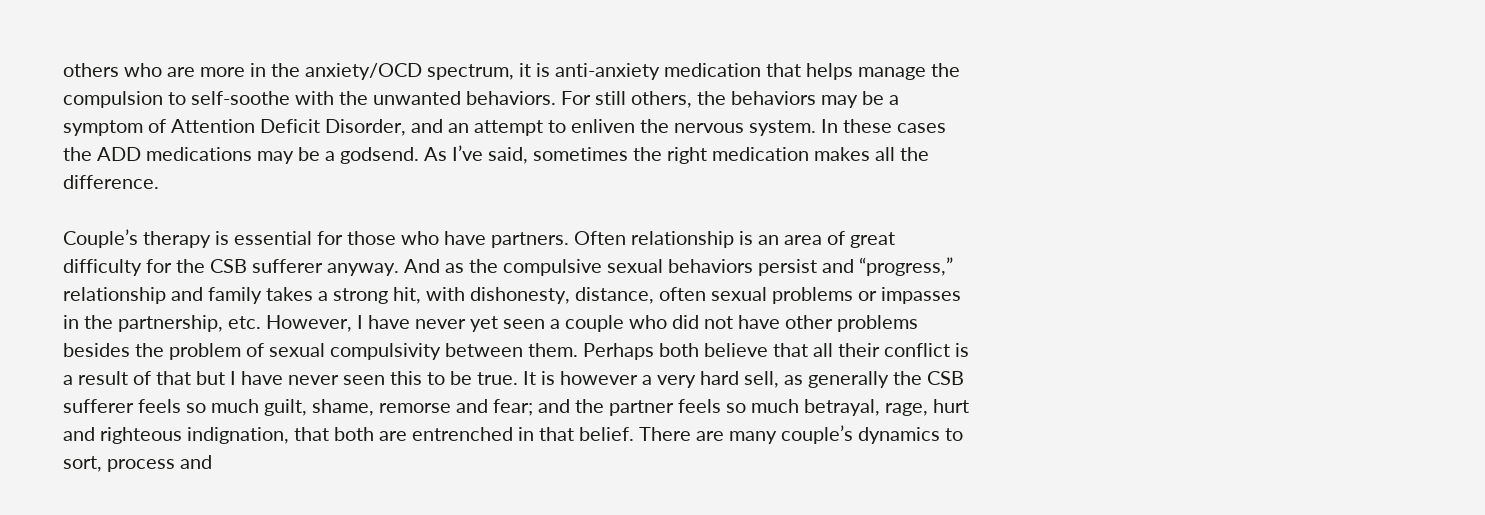others who are more in the anxiety/OCD spectrum, it is anti-anxiety medication that helps manage the compulsion to self-soothe with the unwanted behaviors. For still others, the behaviors may be a symptom of Attention Deficit Disorder, and an attempt to enliven the nervous system. In these cases the ADD medications may be a godsend. As I’ve said, sometimes the right medication makes all the difference.

Couple’s therapy is essential for those who have partners. Often relationship is an area of great difficulty for the CSB sufferer anyway. And as the compulsive sexual behaviors persist and “progress,” relationship and family takes a strong hit, with dishonesty, distance, often sexual problems or impasses in the partnership, etc. However, I have never yet seen a couple who did not have other problems besides the problem of sexual compulsivity between them. Perhaps both believe that all their conflict is a result of that but I have never seen this to be true. It is however a very hard sell, as generally the CSB sufferer feels so much guilt, shame, remorse and fear; and the partner feels so much betrayal, rage, hurt and righteous indignation, that both are entrenched in that belief. There are many couple’s dynamics to sort, process and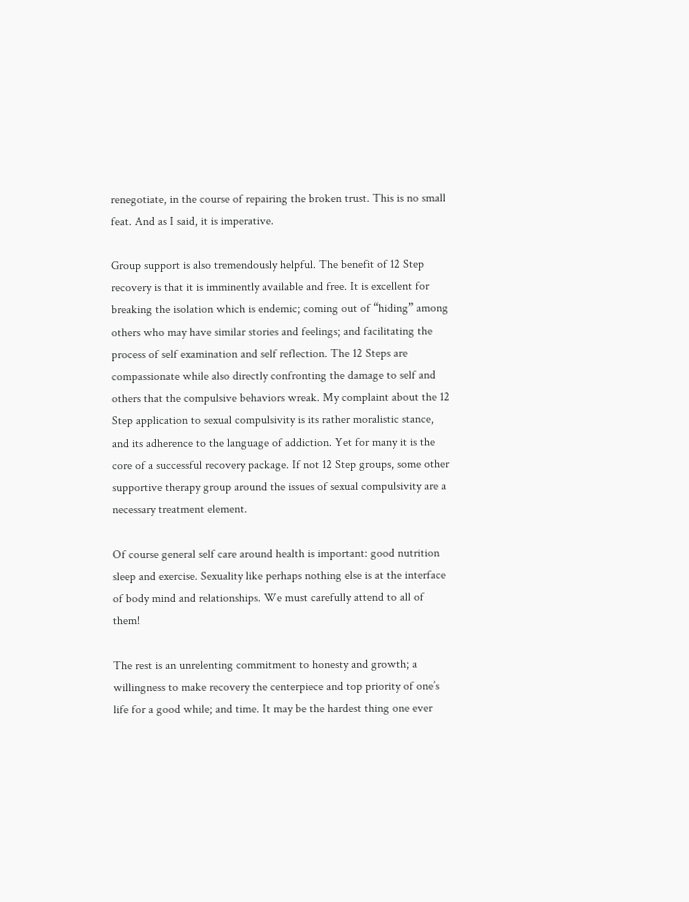renegotiate, in the course of repairing the broken trust. This is no small feat. And as I said, it is imperative.

Group support is also tremendously helpful. The benefit of 12 Step recovery is that it is imminently available and free. It is excellent for breaking the isolation which is endemic; coming out of “hiding” among others who may have similar stories and feelings; and facilitating the process of self examination and self reflection. The 12 Steps are compassionate while also directly confronting the damage to self and others that the compulsive behaviors wreak. My complaint about the 12 Step application to sexual compulsivity is its rather moralistic stance, and its adherence to the language of addiction. Yet for many it is the core of a successful recovery package. If not 12 Step groups, some other supportive therapy group around the issues of sexual compulsivity are a necessary treatment element.

Of course general self care around health is important: good nutrition sleep and exercise. Sexuality like perhaps nothing else is at the interface of body mind and relationships. We must carefully attend to all of them!

The rest is an unrelenting commitment to honesty and growth; a willingness to make recovery the centerpiece and top priority of one’s life for a good while; and time. It may be the hardest thing one ever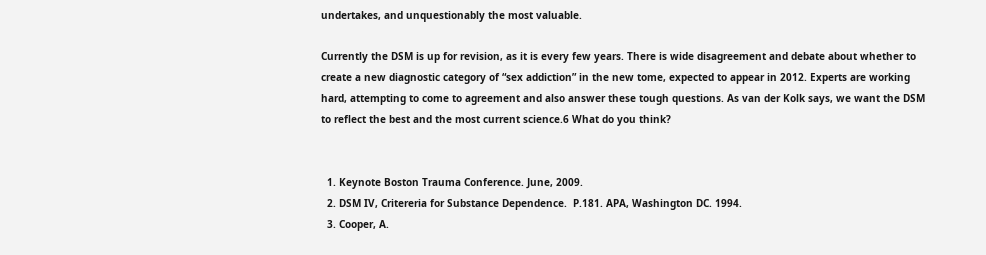undertakes, and unquestionably the most valuable.

Currently the DSM is up for revision, as it is every few years. There is wide disagreement and debate about whether to create a new diagnostic category of “sex addiction” in the new tome, expected to appear in 2012. Experts are working hard, attempting to come to agreement and also answer these tough questions. As van der Kolk says, we want the DSM to reflect the best and the most current science.6 What do you think?


  1. Keynote Boston Trauma Conference. June, 2009.
  2. DSM IV, Critereria for Substance Dependence.  P.181. APA, Washington DC. 1994.
  3. Cooper, A.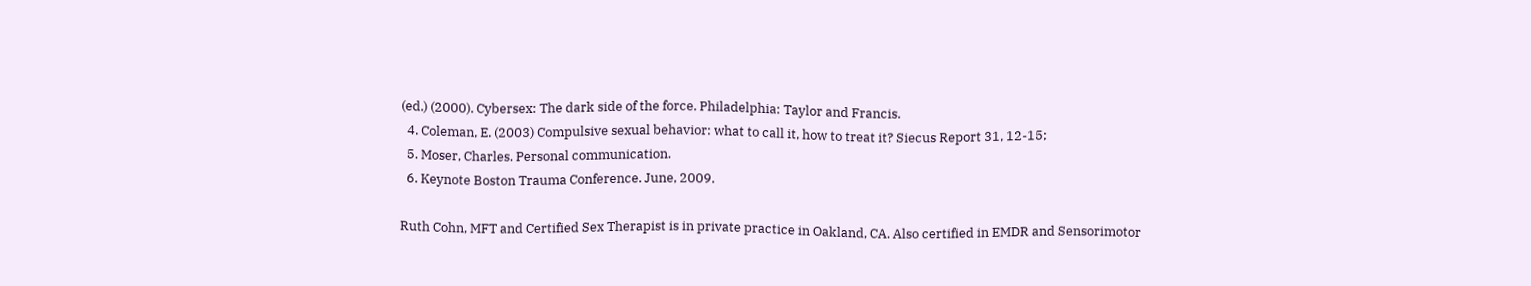(ed.) (2000). Cybersex: The dark side of the force. Philadelphia: Taylor and Francis.
  4. Coleman, E. (2003) Compulsive sexual behavior: what to call it, how to treat it? Siecus Report 31, 12-15;
  5. Moser, Charles. Personal communication.
  6. Keynote Boston Trauma Conference. June, 2009.

Ruth Cohn, MFT and Certified Sex Therapist is in private practice in Oakland, CA. Also certified in EMDR and Sensorimotor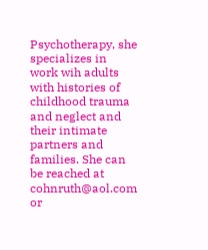Psychotherapy, she specializes in work wih adults with histories of childhood trauma and neglect and their intimate partners and families. She can be reached at cohnruth@aol.com or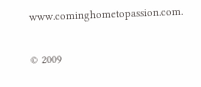www.cominghometopassion.com.

© 2009